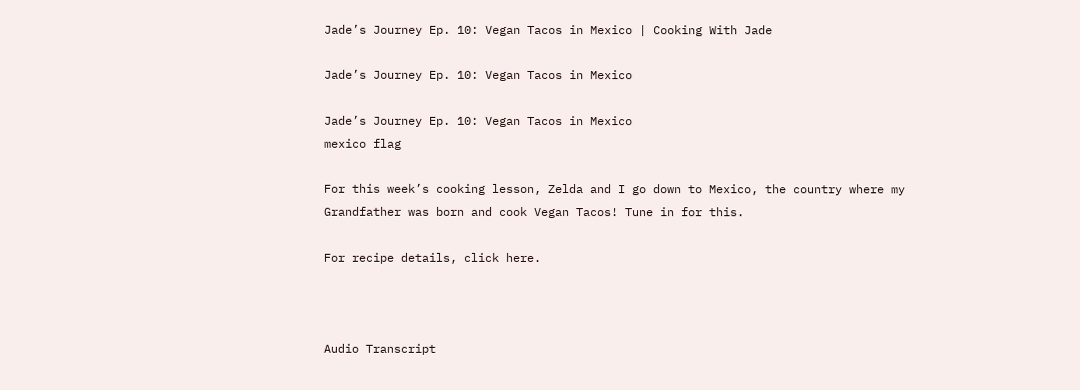Jade’s Journey Ep. 10: Vegan Tacos in Mexico | Cooking With Jade

Jade’s Journey Ep. 10: Vegan Tacos in Mexico

Jade’s Journey Ep. 10: Vegan Tacos in Mexico
mexico flag

For this week’s cooking lesson, Zelda and I go down to Mexico, the country where my Grandfather was born and cook Vegan Tacos! Tune in for this.

For recipe details, click here.



Audio Transcript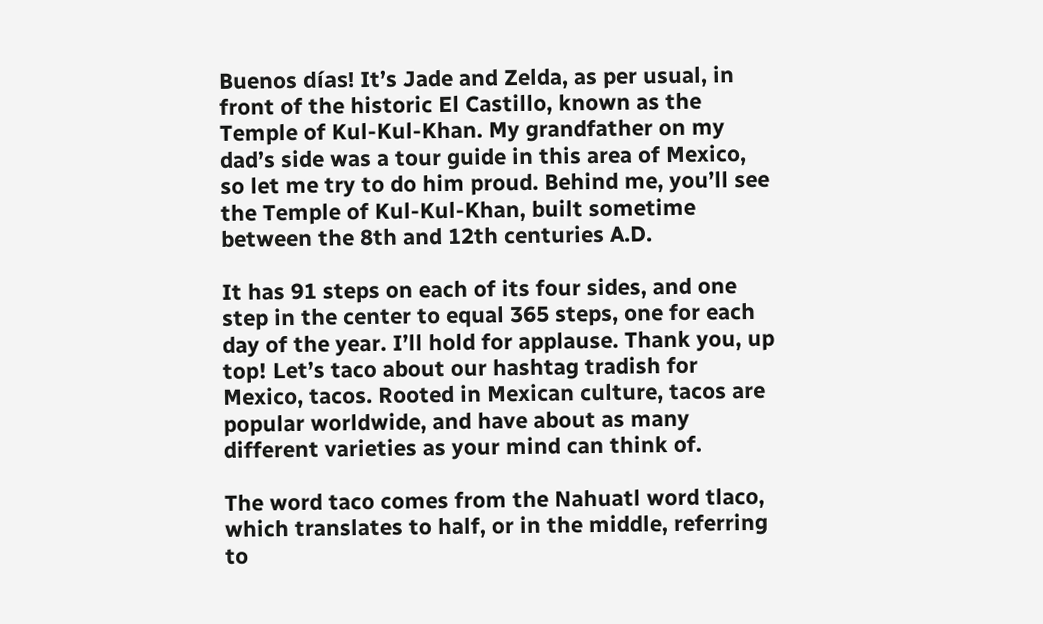Buenos días! It’s Jade and Zelda, as per usual, in front of the historic El Castillo, known as the Temple of Kul-Kul-Khan. My grandfather on my dad’s side was a tour guide in this area of Mexico, so let me try to do him proud. Behind me, you’ll see the Temple of Kul-Kul-Khan, built sometime between the 8th and 12th centuries A.D.

It has 91 steps on each of its four sides, and one step in the center to equal 365 steps, one for each day of the year. I’ll hold for applause. Thank you, up top! Let’s taco about our hashtag tradish for Mexico, tacos. Rooted in Mexican culture, tacos are popular worldwide, and have about as many different varieties as your mind can think of.

The word taco comes from the Nahuatl word tlaco, which translates to half, or in the middle, referring to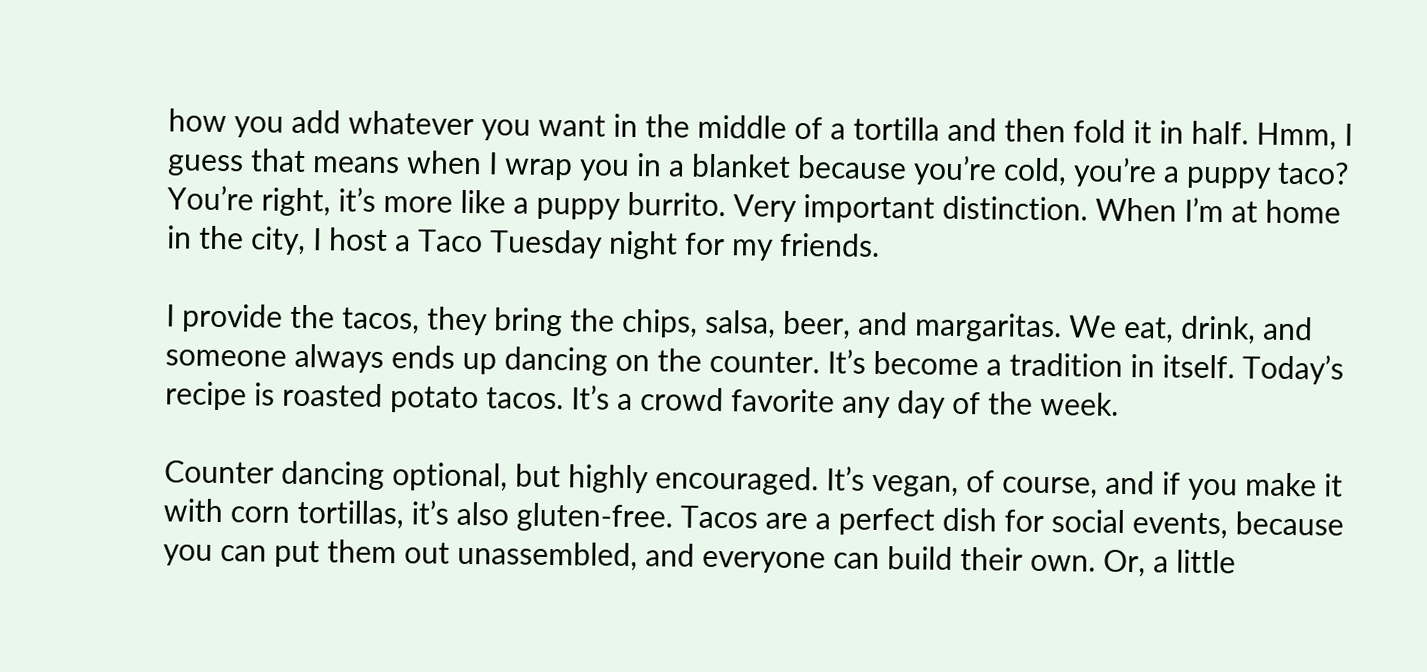how you add whatever you want in the middle of a tortilla and then fold it in half. Hmm, I guess that means when I wrap you in a blanket because you’re cold, you’re a puppy taco? You’re right, it’s more like a puppy burrito. Very important distinction. When I’m at home in the city, I host a Taco Tuesday night for my friends.

I provide the tacos, they bring the chips, salsa, beer, and margaritas. We eat, drink, and someone always ends up dancing on the counter. It’s become a tradition in itself. Today’s recipe is roasted potato tacos. It’s a crowd favorite any day of the week.

Counter dancing optional, but highly encouraged. It’s vegan, of course, and if you make it with corn tortillas, it’s also gluten-free. Tacos are a perfect dish for social events, because you can put them out unassembled, and everyone can build their own. Or, a little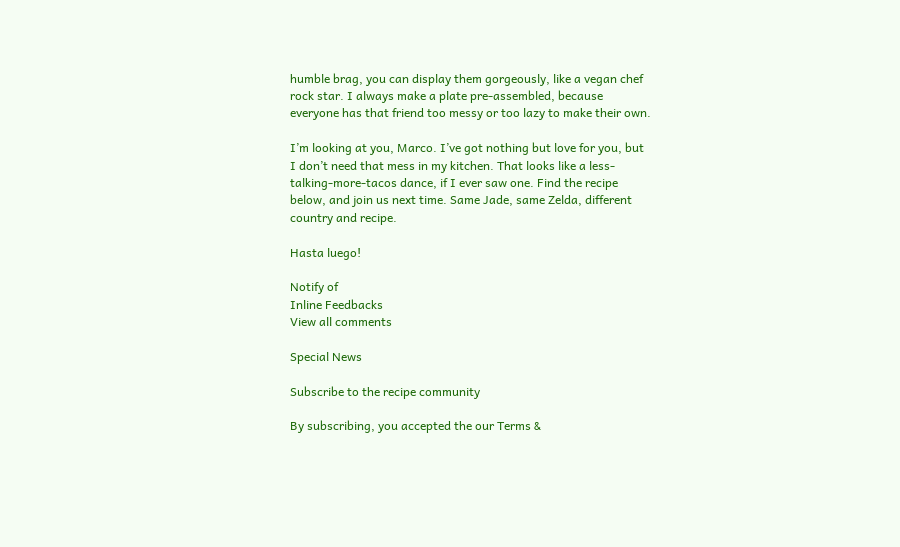humble brag, you can display them gorgeously, like a vegan chef rock star. I always make a plate pre-assembled, because everyone has that friend too messy or too lazy to make their own.

I’m looking at you, Marco. I’ve got nothing but love for you, but I don’t need that mess in my kitchen. That looks like a less-talking-more-tacos dance, if I ever saw one. Find the recipe below, and join us next time. Same Jade, same Zelda, different country and recipe.

Hasta luego!

Notify of
Inline Feedbacks
View all comments

Special News

Subscribe to the recipe community

By subscribing, you accepted the our Terms &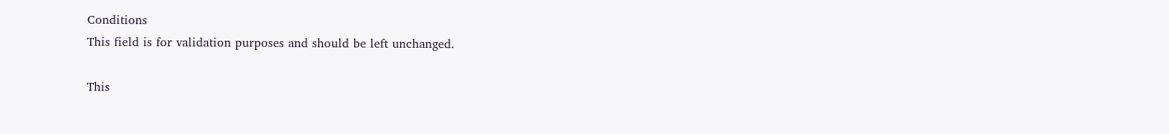Conditions
This field is for validation purposes and should be left unchanged.

This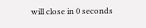will close in 0 seconds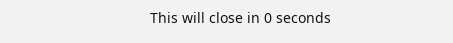This will close in 0 seconds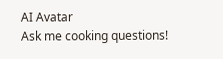AI Avatar
Ask me cooking questions!